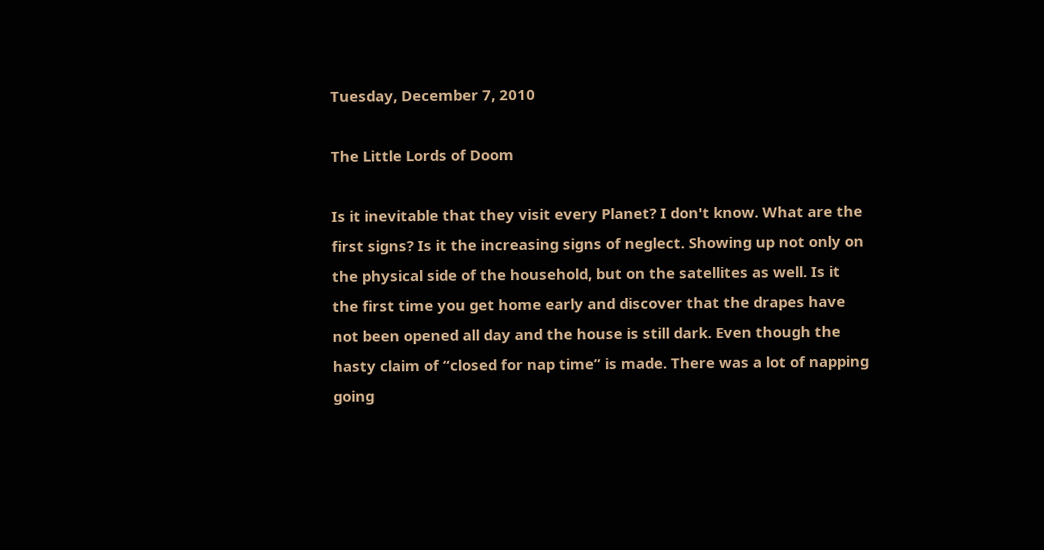Tuesday, December 7, 2010

The Little Lords of Doom

Is it inevitable that they visit every Planet? I don't know. What are the first signs? Is it the increasing signs of neglect. Showing up not only on the physical side of the household, but on the satellites as well. Is it the first time you get home early and discover that the drapes have not been opened all day and the house is still dark. Even though the hasty claim of “closed for nap time” is made. There was a lot of napping going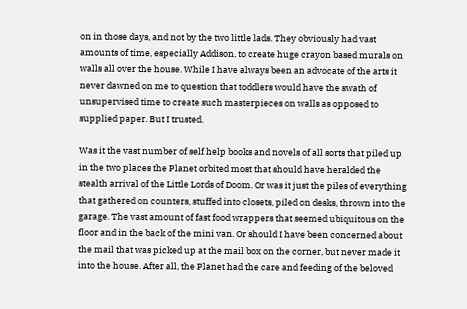on in those days, and not by the two little lads. They obviously had vast amounts of time, especially Addison, to create huge crayon based murals on walls all over the house. While I have always been an advocate of the arts it never dawned on me to question that toddlers would have the swath of unsupervised time to create such masterpieces on walls as opposed to supplied paper. But I trusted.

Was it the vast number of self help books and novels of all sorts that piled up in the two places the Planet orbited most that should have heralded the stealth arrival of the Little Lords of Doom. Or was it just the piles of everything that gathered on counters, stuffed into closets, piled on desks, thrown into the garage. The vast amount of fast food wrappers that seemed ubiquitous on the floor and in the back of the mini van. Or should I have been concerned about the mail that was picked up at the mail box on the corner, but never made it into the house. After all, the Planet had the care and feeding of the beloved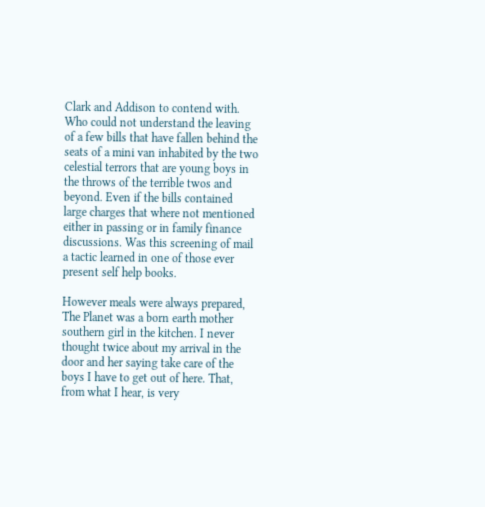Clark and Addison to contend with. Who could not understand the leaving of a few bills that have fallen behind the seats of a mini van inhabited by the two celestial terrors that are young boys in the throws of the terrible twos and beyond. Even if the bills contained large charges that where not mentioned either in passing or in family finance discussions. Was this screening of mail a tactic learned in one of those ever present self help books.

However meals were always prepared, The Planet was a born earth mother southern girl in the kitchen. I never thought twice about my arrival in the door and her saying take care of the boys I have to get out of here. That, from what I hear, is very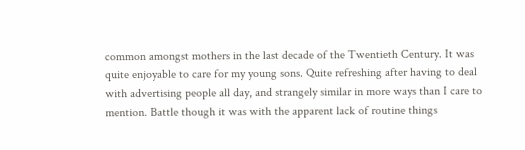common amongst mothers in the last decade of the Twentieth Century. It was quite enjoyable to care for my young sons. Quite refreshing after having to deal with advertising people all day, and strangely similar in more ways than I care to mention. Battle though it was with the apparent lack of routine things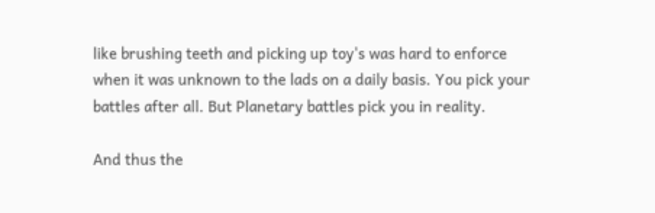like brushing teeth and picking up toy's was hard to enforce when it was unknown to the lads on a daily basis. You pick your battles after all. But Planetary battles pick you in reality.

And thus the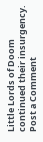Little Lords of Doom continued their insurgency.
Post a Comment